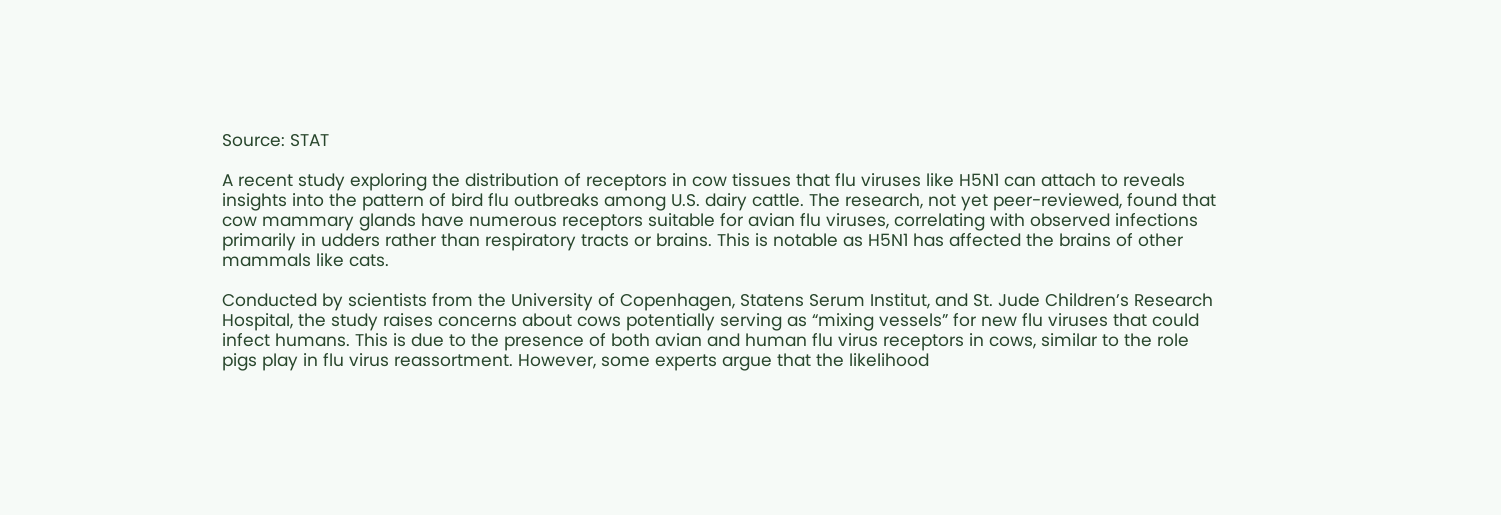Source: STAT

A recent study exploring the distribution of receptors in cow tissues that flu viruses like H5N1 can attach to reveals insights into the pattern of bird flu outbreaks among U.S. dairy cattle. The research, not yet peer-reviewed, found that cow mammary glands have numerous receptors suitable for avian flu viruses, correlating with observed infections primarily in udders rather than respiratory tracts or brains. This is notable as H5N1 has affected the brains of other mammals like cats.

Conducted by scientists from the University of Copenhagen, Statens Serum Institut, and St. Jude Children’s Research Hospital, the study raises concerns about cows potentially serving as “mixing vessels” for new flu viruses that could infect humans. This is due to the presence of both avian and human flu virus receptors in cows, similar to the role pigs play in flu virus reassortment. However, some experts argue that the likelihood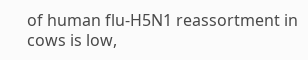of human flu-H5N1 reassortment in cows is low,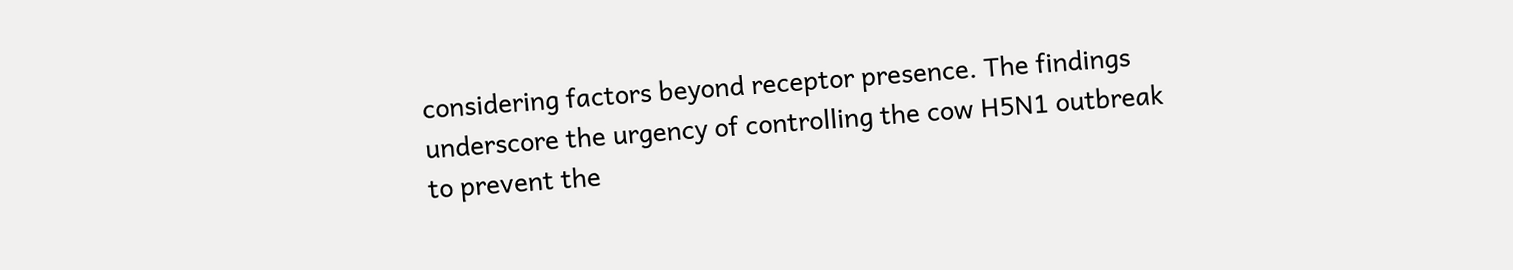considering factors beyond receptor presence. The findings underscore the urgency of controlling the cow H5N1 outbreak to prevent the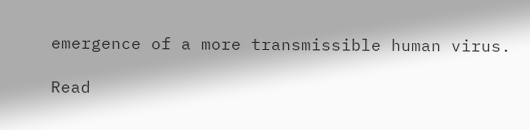emergence of a more transmissible human virus.

Read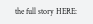the full story HERE: